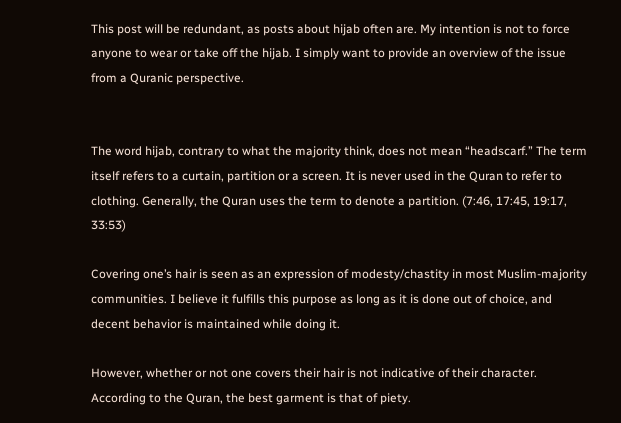This post will be redundant, as posts about hijab often are. My intention is not to force anyone to wear or take off the hijab. I simply want to provide an overview of the issue from a Quranic perspective.


The word hijab, contrary to what the majority think, does not mean “headscarf.” The term itself refers to a curtain, partition or a screen. It is never used in the Quran to refer to clothing. Generally, the Quran uses the term to denote a partition. (7:46, 17:45, 19:17, 33:53)

Covering one’s hair is seen as an expression of modesty/chastity in most Muslim-majority communities. I believe it fulfills this purpose as long as it is done out of choice, and decent behavior is maintained while doing it.

However, whether or not one covers their hair is not indicative of their character. According to the Quran, the best garment is that of piety.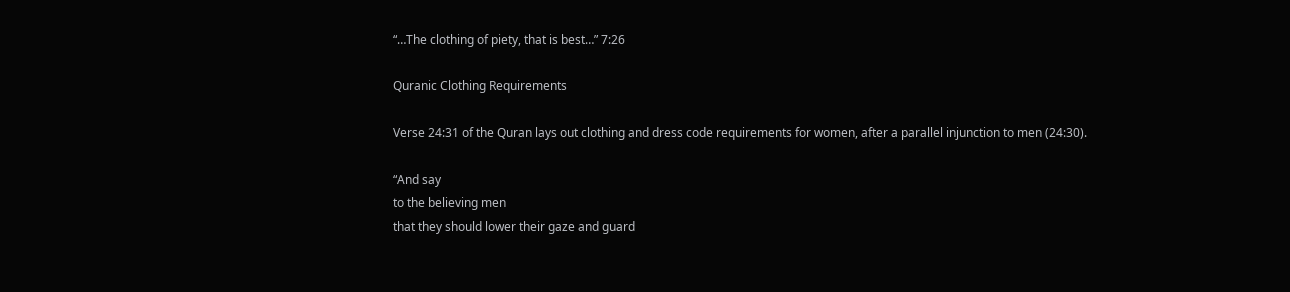“…The clothing of piety, that is best…” 7:26

Quranic Clothing Requirements

Verse 24:31 of the Quran lays out clothing and dress code requirements for women, after a parallel injunction to men (24:30).

“And say
to the believing men
that they should lower their gaze and guard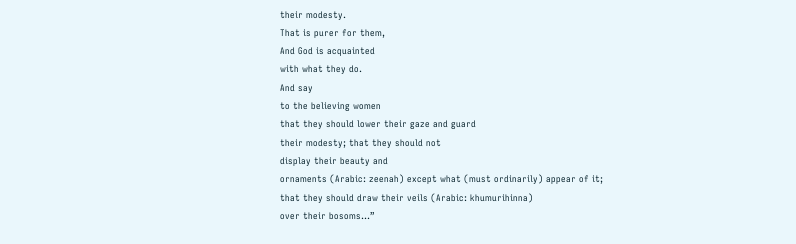their modesty.
That is purer for them,
And God is acquainted
with what they do.
And say
to the believing women
that they should lower their gaze and guard
their modesty; that they should not
display their beauty and
ornaments (Arabic: zeenah) except what (must ordinarily) appear of it;
that they should draw their veils (Arabic: khumurihinna)
over their bosoms…”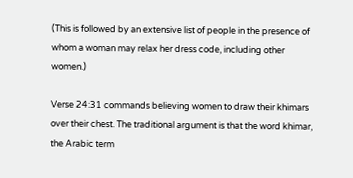(This is followed by an extensive list of people in the presence of whom a woman may relax her dress code, including other women.)

Verse 24:31 commands believing women to draw their khimars over their chest. The traditional argument is that the word khimar, the Arabic term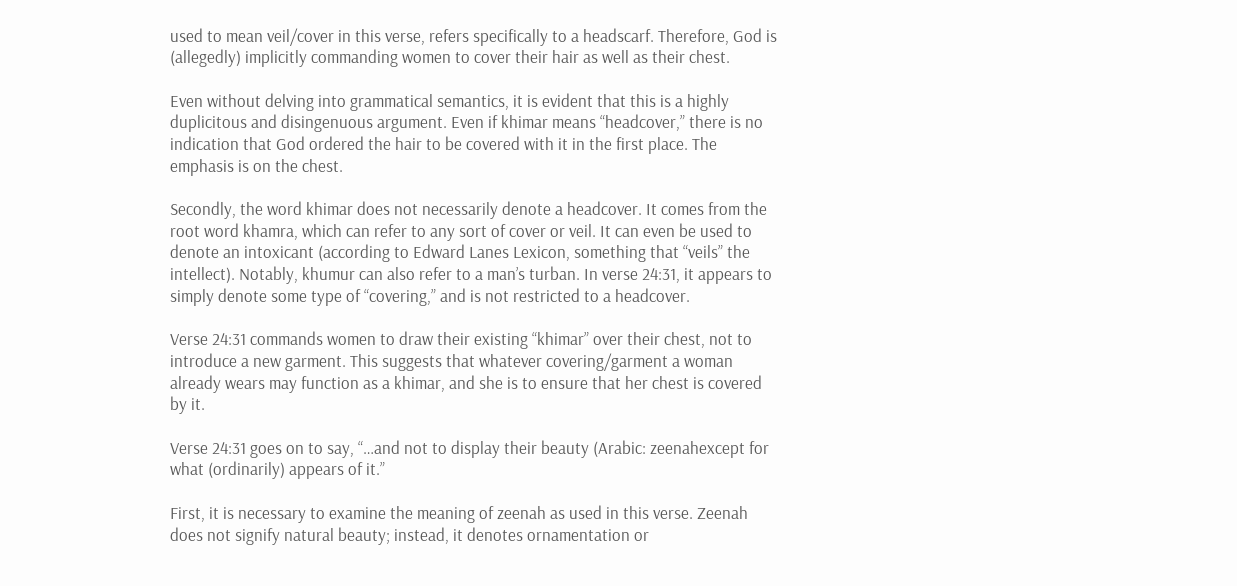used to mean veil/cover in this verse, refers specifically to a headscarf. Therefore, God is (allegedly) implicitly commanding women to cover their hair as well as their chest.

Even without delving into grammatical semantics, it is evident that this is a highly duplicitous and disingenuous argument. Even if khimar means “headcover,” there is no indication that God ordered the hair to be covered with it in the first place. The emphasis is on the chest.

Secondly, the word khimar does not necessarily denote a headcover. It comes from the root word khamra, which can refer to any sort of cover or veil. It can even be used to denote an intoxicant (according to Edward Lanes Lexicon, something that “veils” the intellect). Notably, khumur can also refer to a man’s turban. In verse 24:31, it appears to simply denote some type of “covering,” and is not restricted to a headcover.

Verse 24:31 commands women to draw their existing “khimar” over their chest, not to introduce a new garment. This suggests that whatever covering/garment a woman already wears may function as a khimar, and she is to ensure that her chest is covered by it.

Verse 24:31 goes on to say, “…and not to display their beauty (Arabic: zeenahexcept for what (ordinarily) appears of it.”

First, it is necessary to examine the meaning of zeenah as used in this verse. Zeenah does not signify natural beauty; instead, it denotes ornamentation or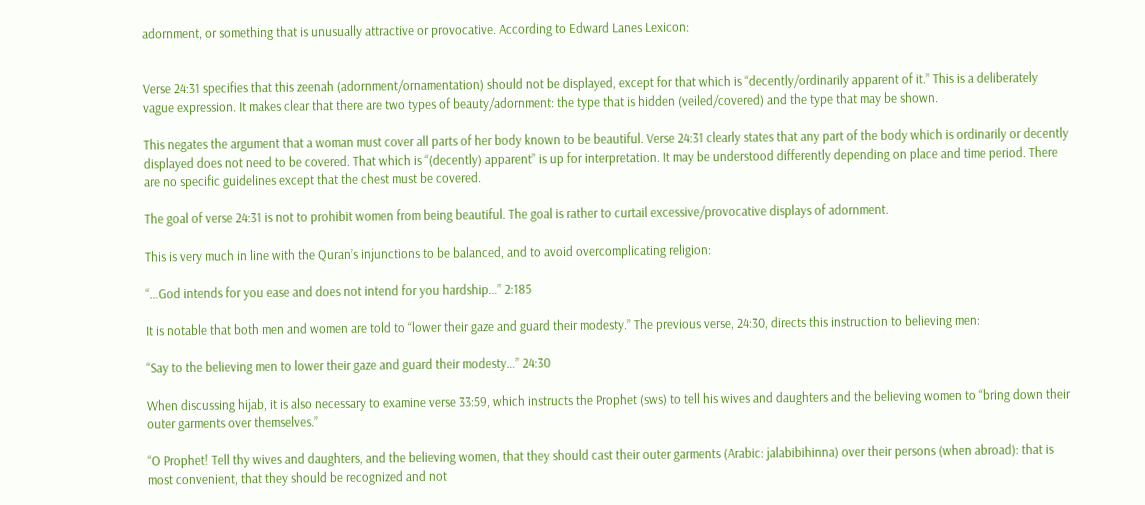adornment, or something that is unusually attractive or provocative. According to Edward Lanes Lexicon:


Verse 24:31 specifies that this zeenah (adornment/ornamentation) should not be displayed, except for that which is “decently/ordinarily apparent of it.” This is a deliberately vague expression. It makes clear that there are two types of beauty/adornment: the type that is hidden (veiled/covered) and the type that may be shown.

This negates the argument that a woman must cover all parts of her body known to be beautiful. Verse 24:31 clearly states that any part of the body which is ordinarily or decently displayed does not need to be covered. That which is “(decently) apparent” is up for interpretation. It may be understood differently depending on place and time period. There are no specific guidelines except that the chest must be covered.

The goal of verse 24:31 is not to prohibit women from being beautiful. The goal is rather to curtail excessive/provocative displays of adornment.

This is very much in line with the Quran’s injunctions to be balanced, and to avoid overcomplicating religion:

“…God intends for you ease and does not intend for you hardship…” 2:185

It is notable that both men and women are told to “lower their gaze and guard their modesty.” The previous verse, 24:30, directs this instruction to believing men:

“Say to the believing men to lower their gaze and guard their modesty…” 24:30

When discussing hijab, it is also necessary to examine verse 33:59, which instructs the Prophet (sws) to tell his wives and daughters and the believing women to “bring down their outer garments over themselves.”

“O Prophet! Tell thy wives and daughters, and the believing women, that they should cast their outer garments (Arabic: jalabibihinna) over their persons (when abroad): that is most convenient, that they should be recognized and not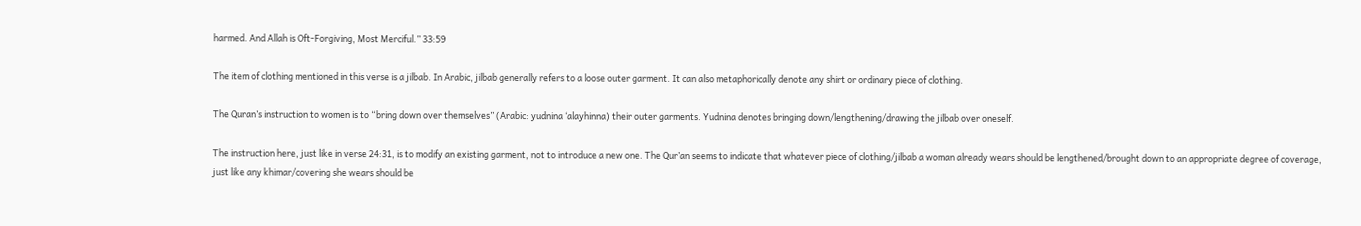harmed. And Allah is Oft-Forgiving, Most Merciful.” 33:59

The item of clothing mentioned in this verse is a jilbab. In Arabic, jilbab generally refers to a loose outer garment. It can also metaphorically denote any shirt or ordinary piece of clothing.

The Quran’s instruction to women is to “bring down over themselves” (Arabic: yudnina ‘alayhinna) their outer garments. Yudnina denotes bringing down/lengthening/drawing the jilbab over oneself.

The instruction here, just like in verse 24:31, is to modify an existing garment, not to introduce a new one. The Qur’an seems to indicate that whatever piece of clothing/jilbab a woman already wears should be lengthened/brought down to an appropriate degree of coverage, just like any khimar/covering she wears should be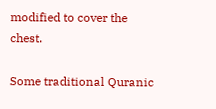modified to cover the chest.

Some traditional Quranic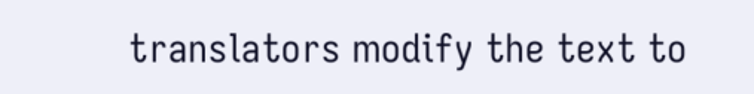translators modify the text to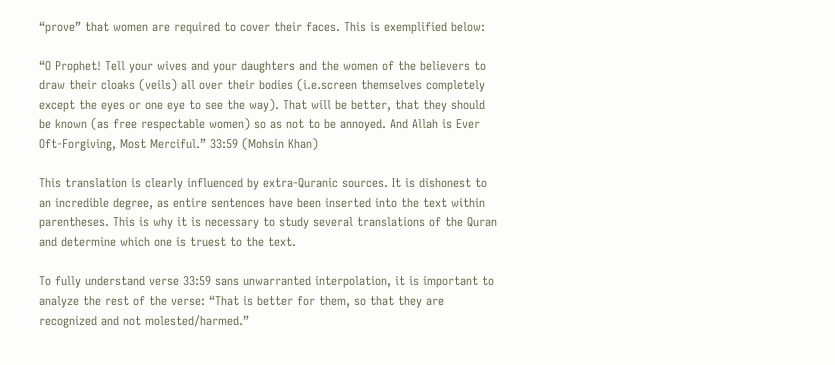“prove” that women are required to cover their faces. This is exemplified below:

“O Prophet! Tell your wives and your daughters and the women of the believers to draw their cloaks (veils) all over their bodies (i.e.screen themselves completely except the eyes or one eye to see the way). That will be better, that they should be known (as free respectable women) so as not to be annoyed. And Allah is Ever Oft-Forgiving, Most Merciful.” 33:59 (Mohsin Khan)

This translation is clearly influenced by extra-Quranic sources. It is dishonest to an incredible degree, as entire sentences have been inserted into the text within parentheses. This is why it is necessary to study several translations of the Quran and determine which one is truest to the text.

To fully understand verse 33:59 sans unwarranted interpolation, it is important to analyze the rest of the verse: “That is better for them, so that they are recognized and not molested/harmed.”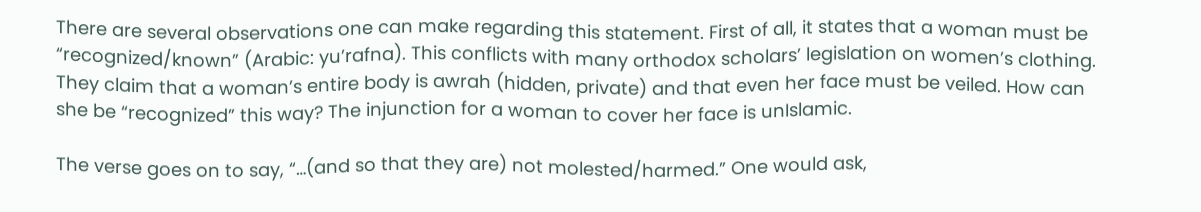There are several observations one can make regarding this statement. First of all, it states that a woman must be “recognized/known” (Arabic: yu’rafna). This conflicts with many orthodox scholars’ legislation on women’s clothing. They claim that a woman’s entire body is awrah (hidden, private) and that even her face must be veiled. How can she be “recognized” this way? The injunction for a woman to cover her face is unIslamic.

The verse goes on to say, “…(and so that they are) not molested/harmed.” One would ask,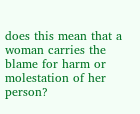does this mean that a woman carries the blame for harm or molestation of her person?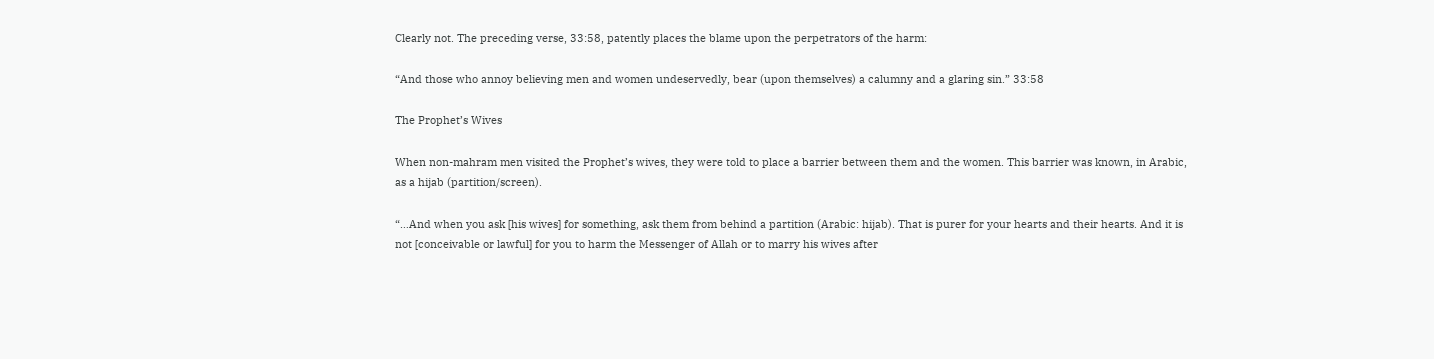Clearly not. The preceding verse, 33:58, patently places the blame upon the perpetrators of the harm:

“And those who annoy believing men and women undeservedly, bear (upon themselves) a calumny and a glaring sin.” 33:58

The Prophet’s Wives

When non-mahram men visited the Prophet’s wives, they were told to place a barrier between them and the women. This barrier was known, in Arabic, as a hijab (partition/screen).

“…And when you ask [his wives] for something, ask them from behind a partition (Arabic: hijab). That is purer for your hearts and their hearts. And it is not [conceivable or lawful] for you to harm the Messenger of Allah or to marry his wives after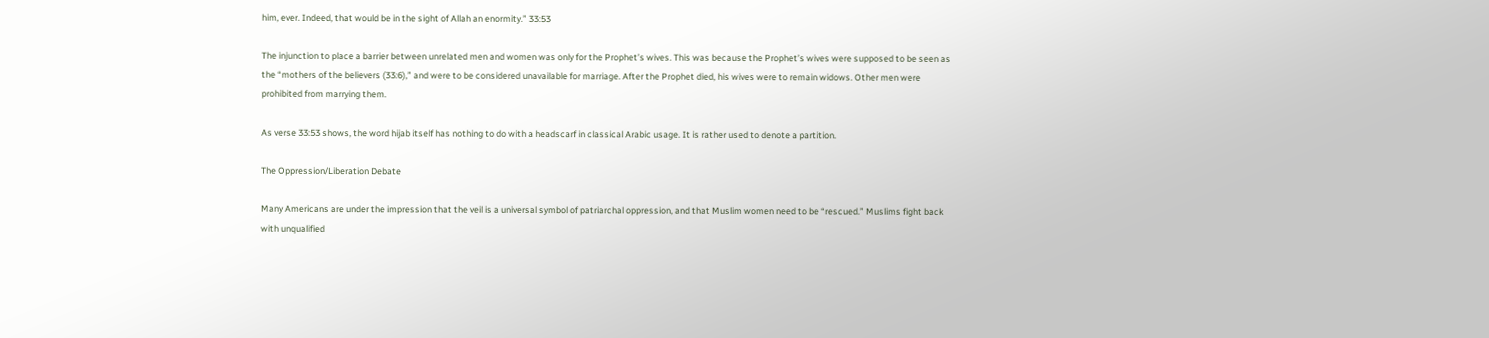him, ever. Indeed, that would be in the sight of Allah an enormity.” 33:53

The injunction to place a barrier between unrelated men and women was only for the Prophet’s wives. This was because the Prophet’s wives were supposed to be seen as the “mothers of the believers (33:6),” and were to be considered unavailable for marriage. After the Prophet died, his wives were to remain widows. Other men were prohibited from marrying them.

As verse 33:53 shows, the word hijab itself has nothing to do with a headscarf in classical Arabic usage. It is rather used to denote a partition.

The Oppression/Liberation Debate

Many Americans are under the impression that the veil is a universal symbol of patriarchal oppression, and that Muslim women need to be “rescued.” Muslims fight back with unqualified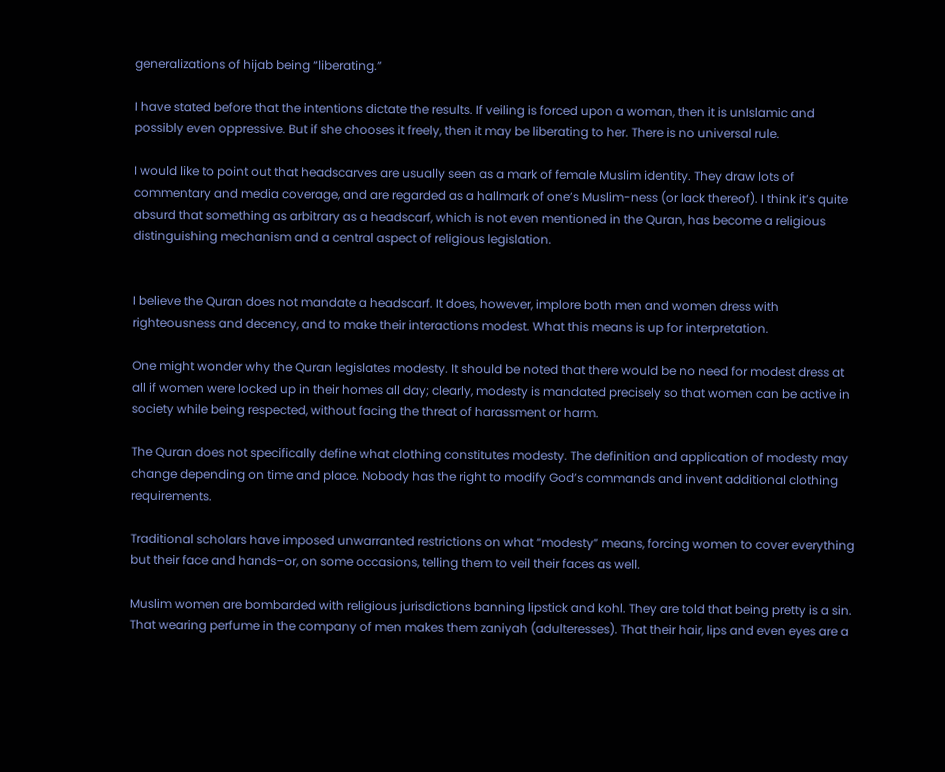generalizations of hijab being “liberating.”

I have stated before that the intentions dictate the results. If veiling is forced upon a woman, then it is unIslamic and possibly even oppressive. But if she chooses it freely, then it may be liberating to her. There is no universal rule.

I would like to point out that headscarves are usually seen as a mark of female Muslim identity. They draw lots of commentary and media coverage, and are regarded as a hallmark of one’s Muslim-ness (or lack thereof). I think it’s quite absurd that something as arbitrary as a headscarf, which is not even mentioned in the Quran, has become a religious distinguishing mechanism and a central aspect of religious legislation.


I believe the Quran does not mandate a headscarf. It does, however, implore both men and women dress with righteousness and decency, and to make their interactions modest. What this means is up for interpretation.

One might wonder why the Quran legislates modesty. It should be noted that there would be no need for modest dress at all if women were locked up in their homes all day; clearly, modesty is mandated precisely so that women can be active in society while being respected, without facing the threat of harassment or harm.

The Quran does not specifically define what clothing constitutes modesty. The definition and application of modesty may change depending on time and place. Nobody has the right to modify God’s commands and invent additional clothing requirements.

Traditional scholars have imposed unwarranted restrictions on what “modesty” means, forcing women to cover everything but their face and hands–or, on some occasions, telling them to veil their faces as well.

Muslim women are bombarded with religious jurisdictions banning lipstick and kohl. They are told that being pretty is a sin.  That wearing perfume in the company of men makes them zaniyah (adulteresses). That their hair, lips and even eyes are a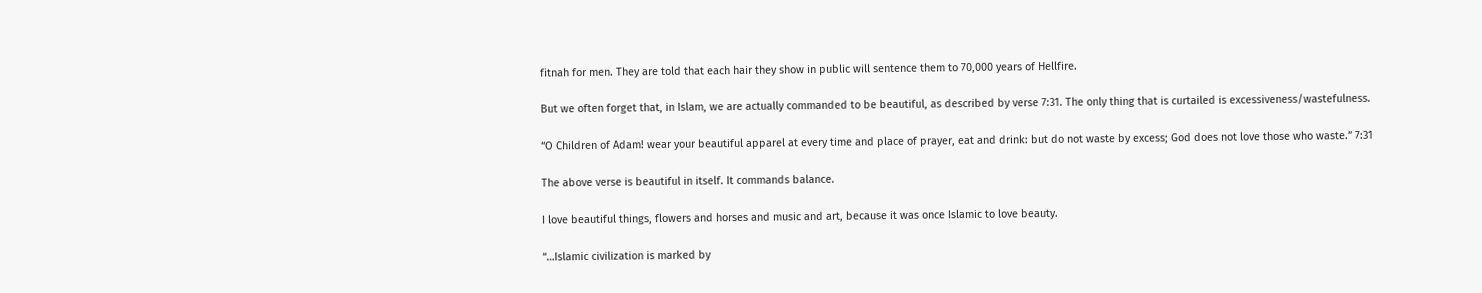fitnah for men. They are told that each hair they show in public will sentence them to 70,000 years of Hellfire.

But we often forget that, in Islam, we are actually commanded to be beautiful, as described by verse 7:31. The only thing that is curtailed is excessiveness/wastefulness.

“O Children of Adam! wear your beautiful apparel at every time and place of prayer, eat and drink: but do not waste by excess; God does not love those who waste.” 7:31

The above verse is beautiful in itself. It commands balance.

I love beautiful things, flowers and horses and music and art, because it was once Islamic to love beauty.

“…Islamic civilization is marked by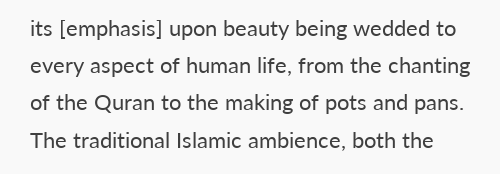its [emphasis] upon beauty being wedded to every aspect of human life, from the chanting of the Quran to the making of pots and pans. The traditional Islamic ambience, both the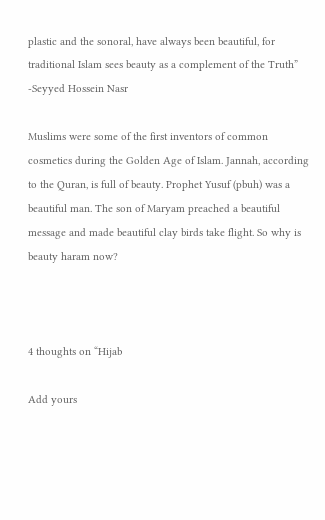plastic and the sonoral, have always been beautiful, for traditional Islam sees beauty as a complement of the Truth” -Seyyed Hossein Nasr

Muslims were some of the first inventors of common cosmetics during the Golden Age of Islam. Jannah, according to the Quran, is full of beauty. Prophet Yusuf (pbuh) was a beautiful man. The son of Maryam preached a beautiful message and made beautiful clay birds take flight. So why is beauty haram now?



4 thoughts on “Hijab

Add yours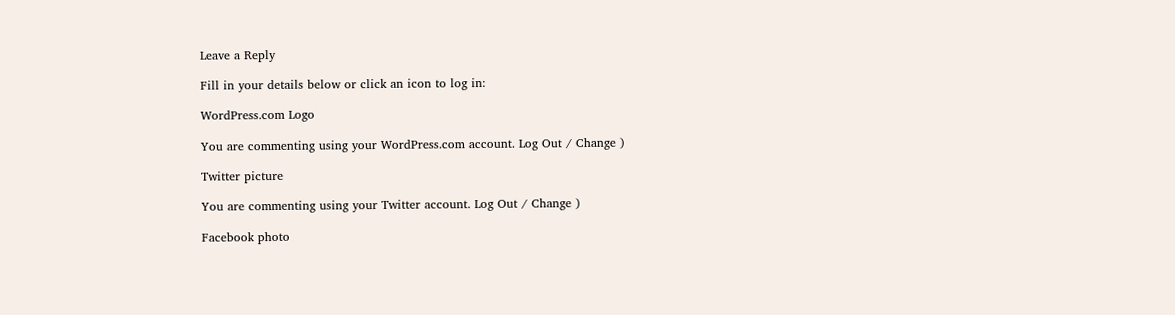Leave a Reply

Fill in your details below or click an icon to log in:

WordPress.com Logo

You are commenting using your WordPress.com account. Log Out / Change )

Twitter picture

You are commenting using your Twitter account. Log Out / Change )

Facebook photo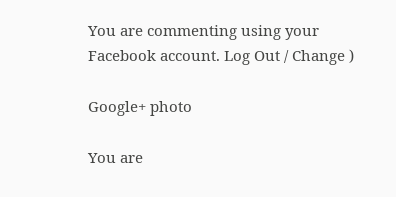You are commenting using your Facebook account. Log Out / Change )

Google+ photo

You are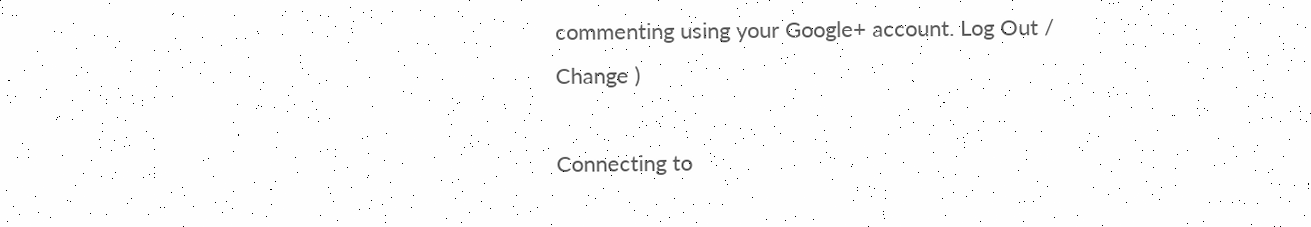commenting using your Google+ account. Log Out / Change )

Connecting to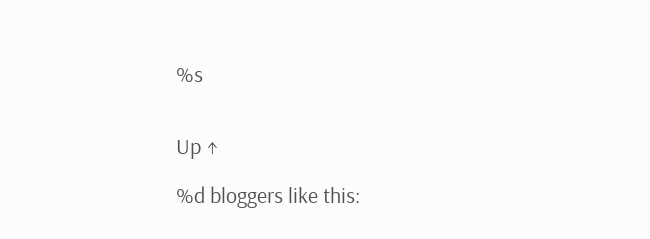%s


Up ↑

%d bloggers like this: